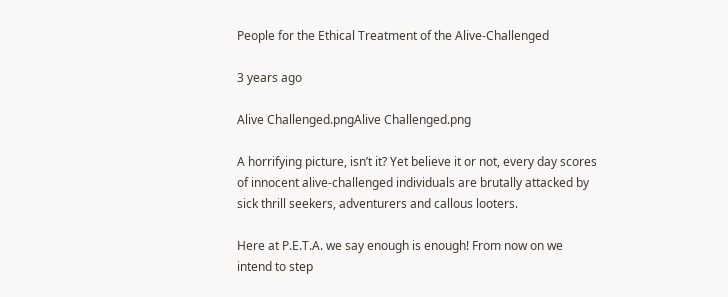People for the Ethical Treatment of the Alive-Challenged

3 years ago

Alive Challenged.pngAlive Challenged.png

A horrifying picture, isn’t it? Yet believe it or not, every day scores of innocent alive-challenged individuals are brutally attacked by sick thrill seekers, adventurers and callous looters.

Here at P.E.T.A. we say enough is enough! From now on we intend to step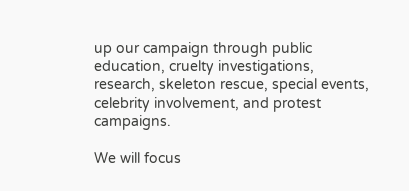up our campaign through public education, cruelty investigations, research, skeleton rescue, special events, celebrity involvement, and protest campaigns.

We will focus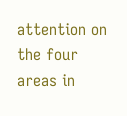attention on the four areas in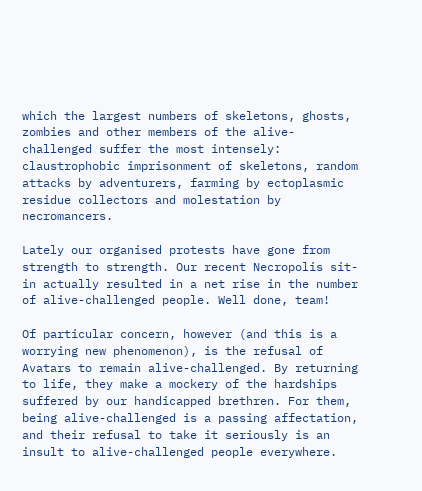which the largest numbers of skeletons, ghosts, zombies and other members of the alive-challenged suffer the most intensely: claustrophobic imprisonment of skeletons, random attacks by adventurers, farming by ectoplasmic residue collectors and molestation by necromancers.

Lately our organised protests have gone from strength to strength. Our recent Necropolis sit-in actually resulted in a net rise in the number of alive-challenged people. Well done, team!

Of particular concern, however (and this is a worrying new phenomenon), is the refusal of Avatars to remain alive-challenged. By returning to life, they make a mockery of the hardships suffered by our handicapped brethren. For them, being alive-challenged is a passing affectation, and their refusal to take it seriously is an insult to alive-challenged people everywhere.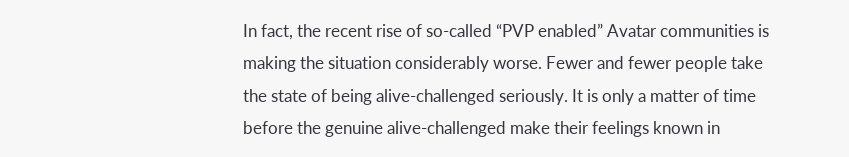In fact, the recent rise of so-called “PVP enabled” Avatar communities is making the situation considerably worse. Fewer and fewer people take the state of being alive-challenged seriously. It is only a matter of time before the genuine alive-challenged make their feelings known in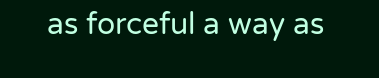as forceful a way as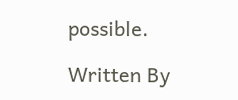possible.

Written By